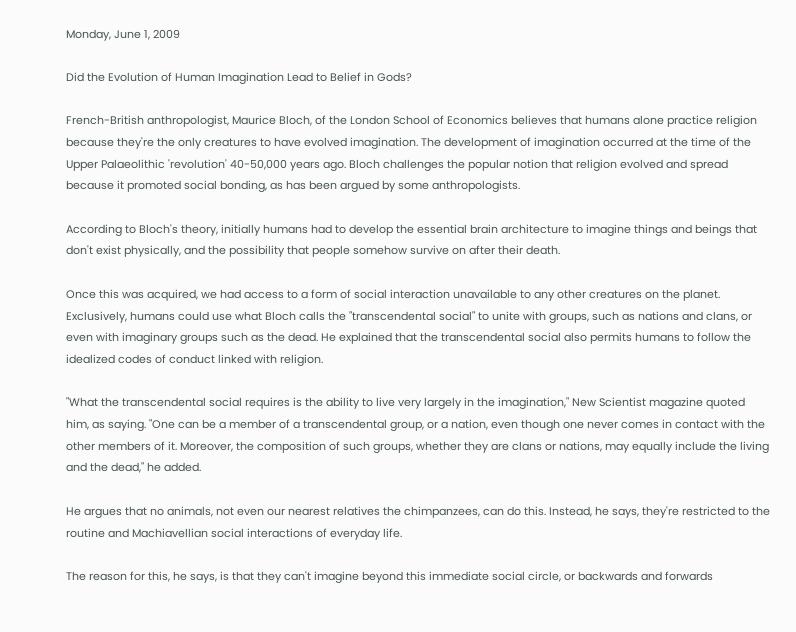Monday, June 1, 2009

Did the Evolution of Human Imagination Lead to Belief in Gods?

French-British anthropologist, Maurice Bloch, of the London School of Economics believes that humans alone practice religion because they're the only creatures to have evolved imagination. The development of imagination occurred at the time of the Upper Palaeolithic 'revolution' 40-50,000 years ago. Bloch challenges the popular notion that religion evolved and spread because it promoted social bonding, as has been argued by some anthropologists.

According to Bloch's theory, initially humans had to develop the essential brain architecture to imagine things and beings that don't exist physically, and the possibility that people somehow survive on after their death.

Once this was acquired, we had access to a form of social interaction unavailable to any other creatures on the planet. Exclusively, humans could use what Bloch calls the "transcendental social" to unite with groups, such as nations and clans, or even with imaginary groups such as the dead. He explained that the transcendental social also permits humans to follow the idealized codes of conduct linked with religion.

"What the transcendental social requires is the ability to live very largely in the imagination," New Scientist magazine quoted him, as saying. "One can be a member of a transcendental group, or a nation, even though one never comes in contact with the other members of it. Moreover, the composition of such groups, whether they are clans or nations, may equally include the living and the dead," he added.

He argues that no animals, not even our nearest relatives the chimpanzees, can do this. Instead, he says, they're restricted to the routine and Machiavellian social interactions of everyday life.

The reason for this, he says, is that they can't imagine beyond this immediate social circle, or backwards and forwards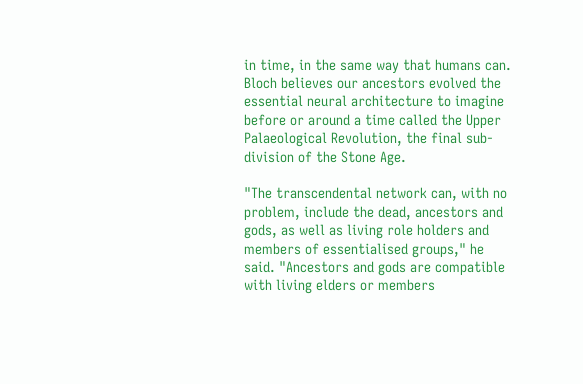in time, in the same way that humans can. Bloch believes our ancestors evolved the essential neural architecture to imagine before or around a time called the Upper Palaeological Revolution, the final sub-division of the Stone Age.

"The transcendental network can, with no problem, include the dead, ancestors and gods, as well as living role holders and members of essentialised groups," he said. "Ancestors and gods are compatible with living elders or members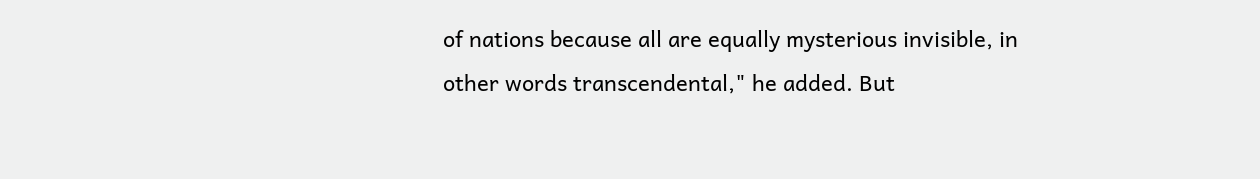of nations because all are equally mysterious invisible, in other words transcendental," he added. But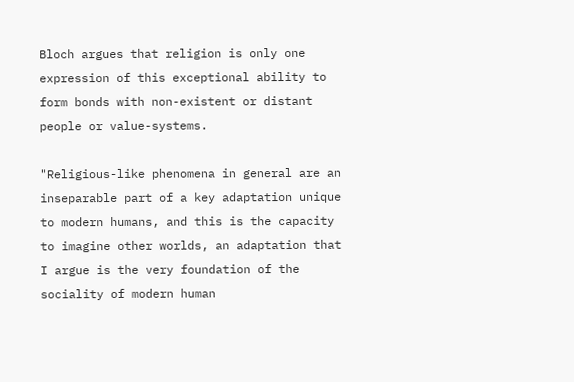Bloch argues that religion is only one expression of this exceptional ability to form bonds with non-existent or distant people or value-systems.

"Religious-like phenomena in general are an inseparable part of a key adaptation unique to modern humans, and this is the capacity to imagine other worlds, an adaptation that I argue is the very foundation of the sociality of modern human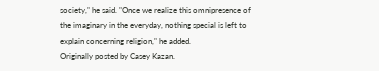society," he said. "Once we realize this omnipresence of the imaginary in the everyday, nothing special is left to explain concerning religion," he added.
Originally posted by Casey Kazan.